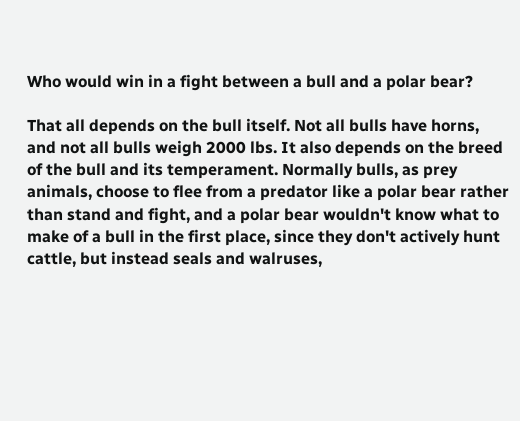Who would win in a fight between a bull and a polar bear?

That all depends on the bull itself. Not all bulls have horns, and not all bulls weigh 2000 lbs. It also depends on the breed of the bull and its temperament. Normally bulls, as prey animals, choose to flee from a predator like a polar bear rather than stand and fight, and a polar bear wouldn't know what to make of a bull in the first place, since they don't actively hunt cattle, but instead seals and walruses,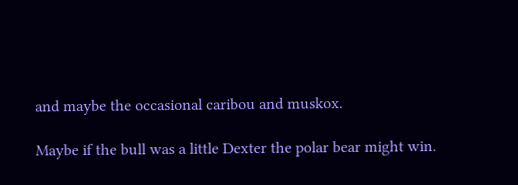and maybe the occasional caribou and muskox.

Maybe if the bull was a little Dexter the polar bear might win.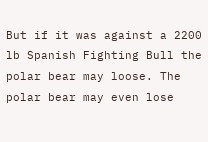But if it was against a 2200 lb Spanish Fighting Bull the polar bear may loose. The polar bear may even lose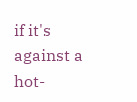if it's against a hot-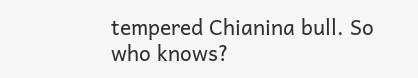tempered Chianina bull. So who knows?